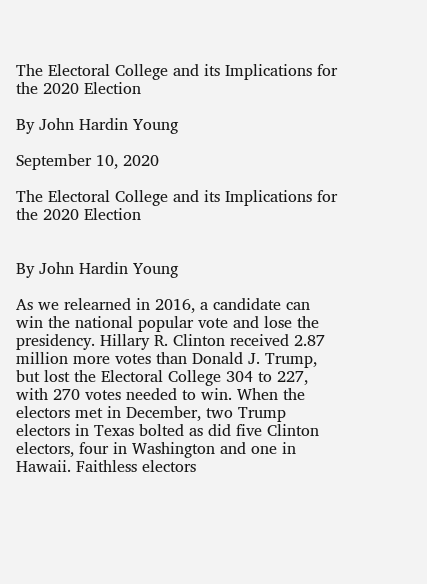The Electoral College and its Implications for the 2020 Election

By John Hardin Young

September 10, 2020

The Electoral College and its Implications for the 2020 Election


By John Hardin Young

As we relearned in 2016, a candidate can win the national popular vote and lose the presidency. Hillary R. Clinton received 2.87 million more votes than Donald J. Trump, but lost the Electoral College 304 to 227, with 270 votes needed to win. When the electors met in December, two Trump electors in Texas bolted as did five Clinton electors, four in Washington and one in Hawaii. Faithless electors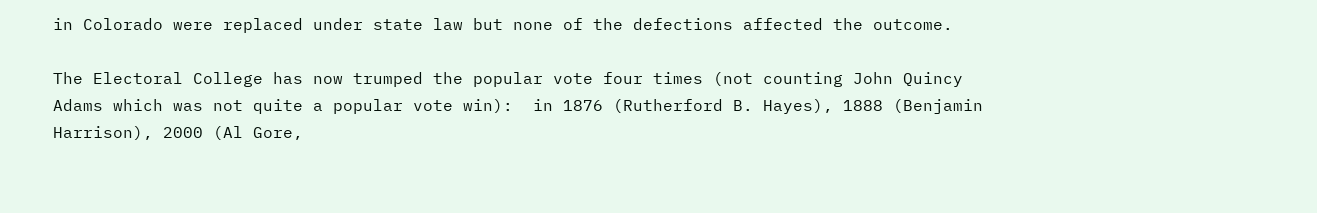in Colorado were replaced under state law but none of the defections affected the outcome.

The Electoral College has now trumped the popular vote four times (not counting John Quincy Adams which was not quite a popular vote win):  in 1876 (Rutherford B. Hayes), 1888 (Benjamin Harrison), 2000 (Al Gore,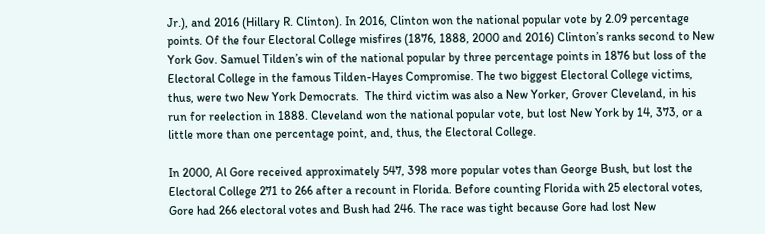Jr.), and 2016 (Hillary R. Clinton). In 2016, Clinton won the national popular vote by 2.09 percentage points. Of the four Electoral College misfires (1876, 1888, 2000 and 2016) Clinton’s ranks second to New York Gov. Samuel Tilden’s win of the national popular by three percentage points in 1876 but loss of the Electoral College in the famous Tilden-Hayes Compromise. The two biggest Electoral College victims, thus, were two New York Democrats.  The third victim was also a New Yorker, Grover Cleveland, in his run for reelection in 1888. Cleveland won the national popular vote, but lost New York by 14, 373, or a little more than one percentage point, and, thus, the Electoral College.

In 2000, Al Gore received approximately 547, 398 more popular votes than George Bush, but lost the Electoral College 271 to 266 after a recount in Florida. Before counting Florida with 25 electoral votes, Gore had 266 electoral votes and Bush had 246. The race was tight because Gore had lost New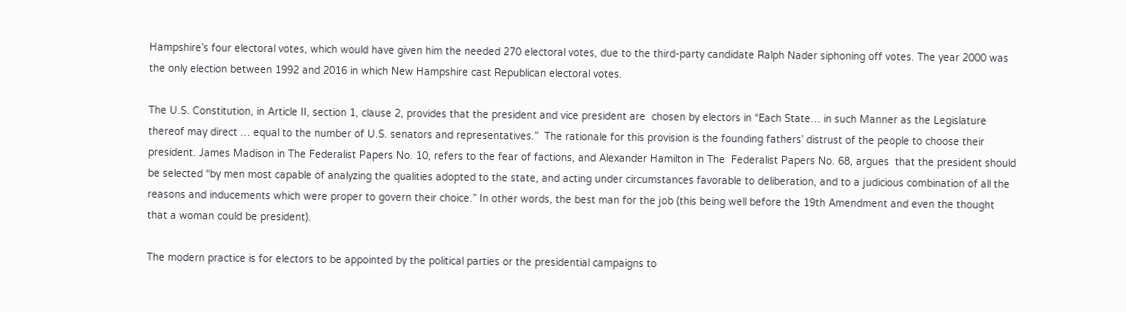Hampshire’s four electoral votes, which would have given him the needed 270 electoral votes, due to the third-party candidate Ralph Nader siphoning off votes. The year 2000 was the only election between 1992 and 2016 in which New Hampshire cast Republican electoral votes.

The U.S. Constitution, in Article II, section 1, clause 2, provides that the president and vice president are  chosen by electors in “Each State… in such Manner as the Legislature thereof may direct … equal to the number of U.S. senators and representatives.”  The rationale for this provision is the founding fathers’ distrust of the people to choose their president. James Madison in The Federalist Papers No. 10, refers to the fear of factions, and Alexander Hamilton in The  Federalist Papers No. 68, argues  that the president should be selected “by men most capable of analyzing the qualities adopted to the state, and acting under circumstances favorable to deliberation, and to a judicious combination of all the reasons and inducements which were proper to govern their choice.” In other words, the best man for the job (this being well before the 19th Amendment and even the thought that a woman could be president).

The modern practice is for electors to be appointed by the political parties or the presidential campaigns to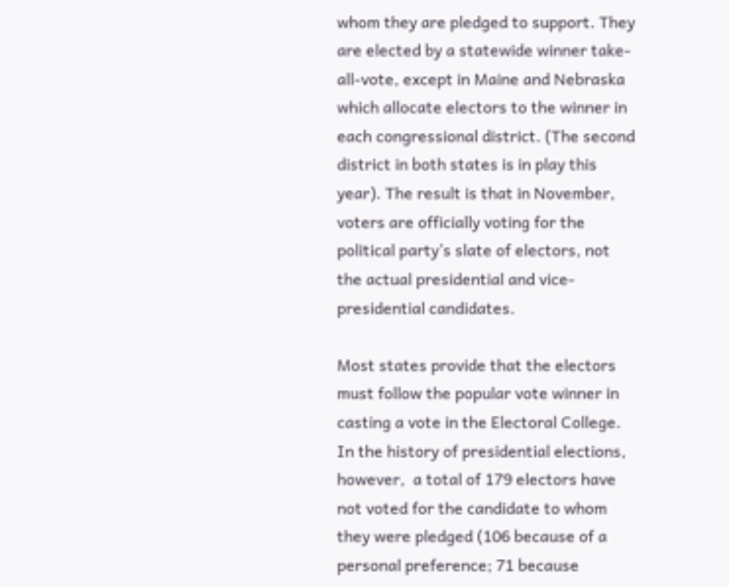whom they are pledged to support. They are elected by a statewide winner take-all-vote, except in Maine and Nebraska which allocate electors to the winner in each congressional district. (The second district in both states is in play this year). The result is that in November, voters are officially voting for the political party’s slate of electors, not the actual presidential and vice-presidential candidates.

Most states provide that the electors must follow the popular vote winner in casting a vote in the Electoral College. In the history of presidential elections, however,  a total of 179 electors have not voted for the candidate to whom they were pledged (106 because of a personal preference; 71 because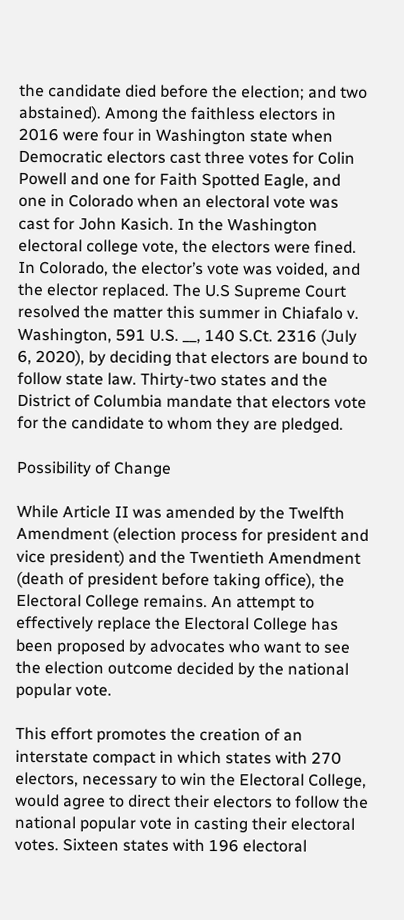the candidate died before the election; and two abstained). Among the faithless electors in 2016 were four in Washington state when Democratic electors cast three votes for Colin Powell and one for Faith Spotted Eagle, and one in Colorado when an electoral vote was cast for John Kasich. In the Washington electoral college vote, the electors were fined. In Colorado, the elector’s vote was voided, and the elector replaced. The U.S Supreme Court resolved the matter this summer in Chiafalo v. Washington, 591 U.S. __, 140 S.Ct. 2316 (July 6, 2020), by deciding that electors are bound to follow state law. Thirty-two states and the District of Columbia mandate that electors vote for the candidate to whom they are pledged.

Possibility of Change

While Article II was amended by the Twelfth Amendment (election process for president and vice president) and the Twentieth Amendment (death of president before taking office), the Electoral College remains. An attempt to effectively replace the Electoral College has been proposed by advocates who want to see the election outcome decided by the national popular vote.

This effort promotes the creation of an interstate compact in which states with 270 electors, necessary to win the Electoral College, would agree to direct their electors to follow the national popular vote in casting their electoral votes. Sixteen states with 196 electoral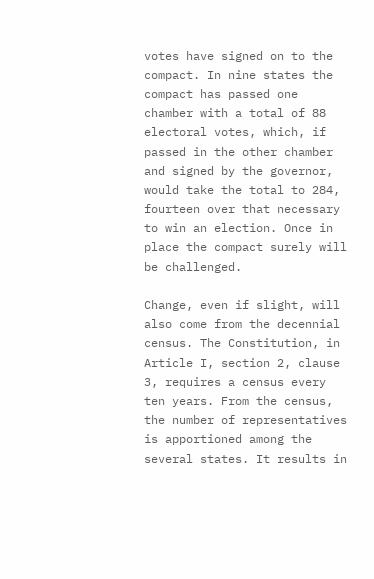votes have signed on to the compact. In nine states the compact has passed one chamber with a total of 88 electoral votes, which, if passed in the other chamber and signed by the governor, would take the total to 284, fourteen over that necessary to win an election. Once in place the compact surely will be challenged.

Change, even if slight, will also come from the decennial census. The Constitution, in Article I, section 2, clause 3, requires a census every ten years. From the census, the number of representatives is apportioned among the several states. It results in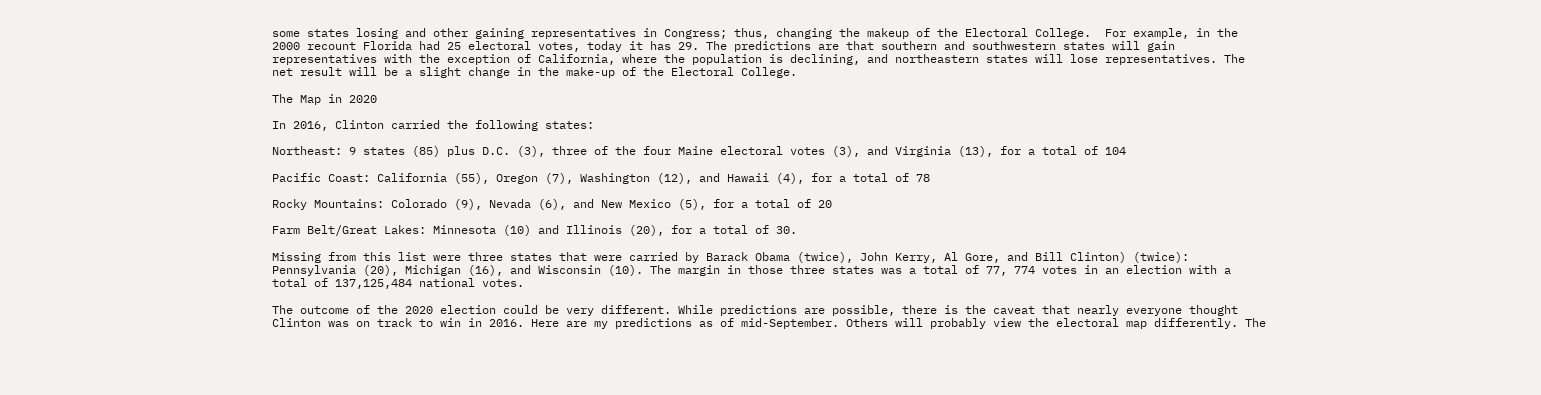some states losing and other gaining representatives in Congress; thus, changing the makeup of the Electoral College.  For example, in the 2000 recount Florida had 25 electoral votes, today it has 29. The predictions are that southern and southwestern states will gain representatives with the exception of California, where the population is declining, and northeastern states will lose representatives. The net result will be a slight change in the make-up of the Electoral College.

The Map in 2020

In 2016, Clinton carried the following states:

Northeast: 9 states (85) plus D.C. (3), three of the four Maine electoral votes (3), and Virginia (13), for a total of 104

Pacific Coast: California (55), Oregon (7), Washington (12), and Hawaii (4), for a total of 78

Rocky Mountains: Colorado (9), Nevada (6), and New Mexico (5), for a total of 20

Farm Belt/Great Lakes: Minnesota (10) and Illinois (20), for a total of 30.

Missing from this list were three states that were carried by Barack Obama (twice), John Kerry, Al Gore, and Bill Clinton) (twice): Pennsylvania (20), Michigan (16), and Wisconsin (10). The margin in those three states was a total of 77, 774 votes in an election with a total of 137,125,484 national votes.

The outcome of the 2020 election could be very different. While predictions are possible, there is the caveat that nearly everyone thought Clinton was on track to win in 2016. Here are my predictions as of mid-September. Others will probably view the electoral map differently. The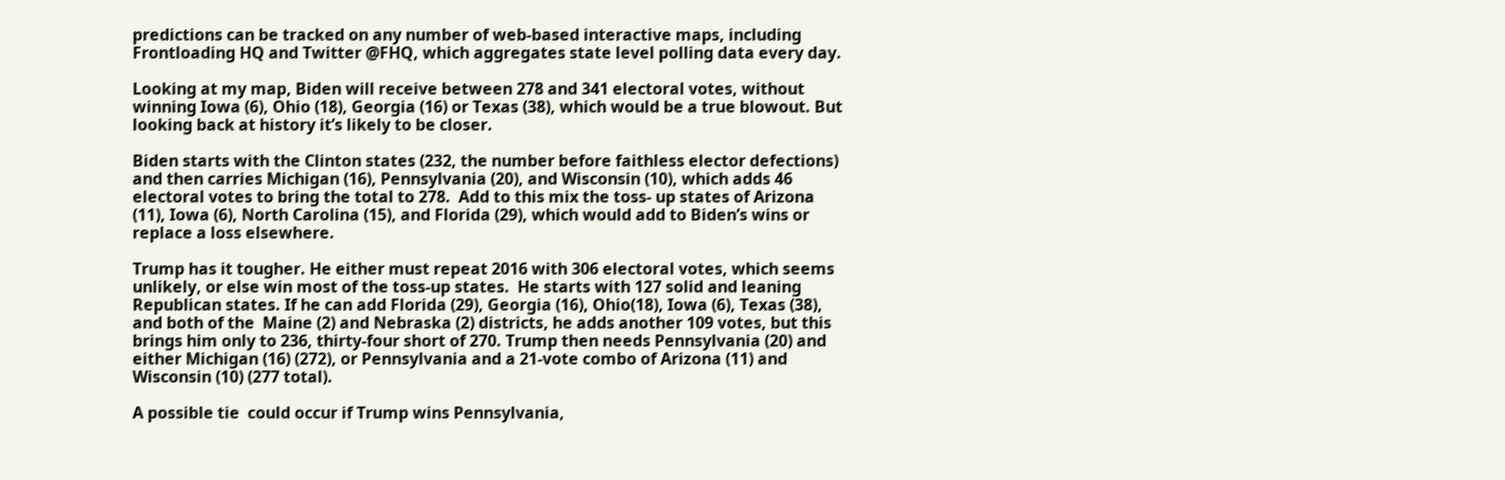predictions can be tracked on any number of web-based interactive maps, including Frontloading HQ and Twitter @FHQ, which aggregates state level polling data every day.

Looking at my map, Biden will receive between 278 and 341 electoral votes, without winning Iowa (6), Ohio (18), Georgia (16) or Texas (38), which would be a true blowout. But looking back at history it’s likely to be closer.

Biden starts with the Clinton states (232, the number before faithless elector defections) and then carries Michigan (16), Pennsylvania (20), and Wisconsin (10), which adds 46 electoral votes to bring the total to 278.  Add to this mix the toss- up states of Arizona (11), Iowa (6), North Carolina (15), and Florida (29), which would add to Biden’s wins or replace a loss elsewhere.

Trump has it tougher. He either must repeat 2016 with 306 electoral votes, which seems unlikely, or else win most of the toss-up states.  He starts with 127 solid and leaning Republican states. If he can add Florida (29), Georgia (16), Ohio(18), Iowa (6), Texas (38),  and both of the  Maine (2) and Nebraska (2) districts, he adds another 109 votes, but this brings him only to 236, thirty-four short of 270. Trump then needs Pennsylvania (20) and either Michigan (16) (272), or Pennsylvania and a 21-vote combo of Arizona (11) and Wisconsin (10) (277 total).

A possible tie  could occur if Trump wins Pennsylvania,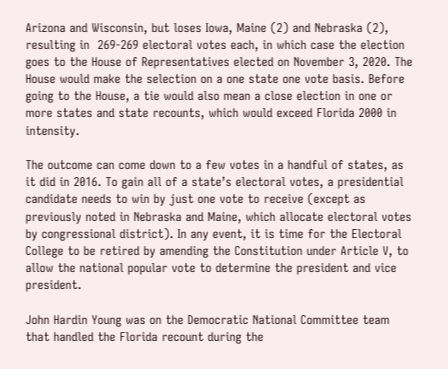Arizona and Wisconsin, but loses Iowa, Maine (2) and Nebraska (2), resulting in  269-269 electoral votes each, in which case the election goes to the House of Representatives elected on November 3, 2020. The House would make the selection on a one state one vote basis. Before going to the House, a tie would also mean a close election in one or more states and state recounts, which would exceed Florida 2000 in intensity.

The outcome can come down to a few votes in a handful of states, as it did in 2016. To gain all of a state’s electoral votes, a presidential candidate needs to win by just one vote to receive (except as previously noted in Nebraska and Maine, which allocate electoral votes by congressional district). In any event, it is time for the Electoral College to be retired by amending the Constitution under Article V, to allow the national popular vote to determine the president and vice president.

John Hardin Young was on the Democratic National Committee team that handled the Florida recount during the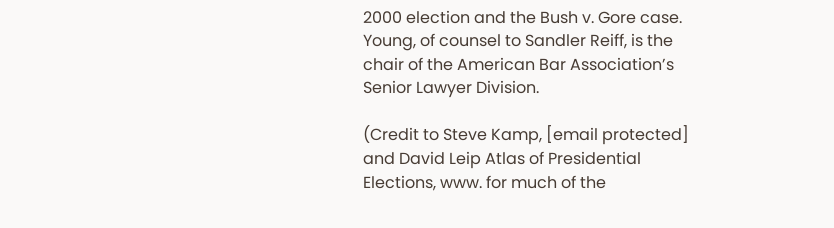2000 election and the Bush v. Gore case. Young, of counsel to Sandler Reiff, is the chair of the American Bar Association’s Senior Lawyer Division.

(Credit to Steve Kamp, [email protected] and David Leip Atlas of Presidential Elections, www. for much of the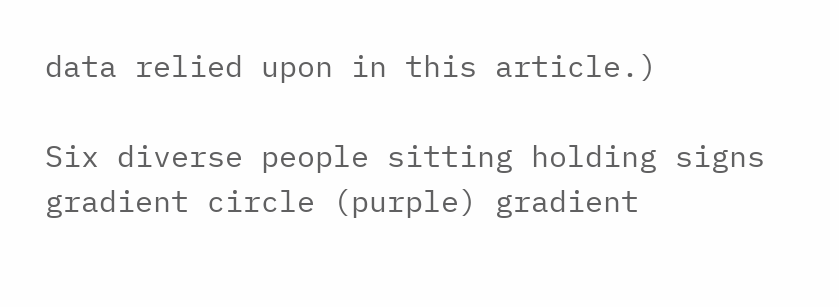data relied upon in this article.)

Six diverse people sitting holding signs
gradient circle (purple) gradient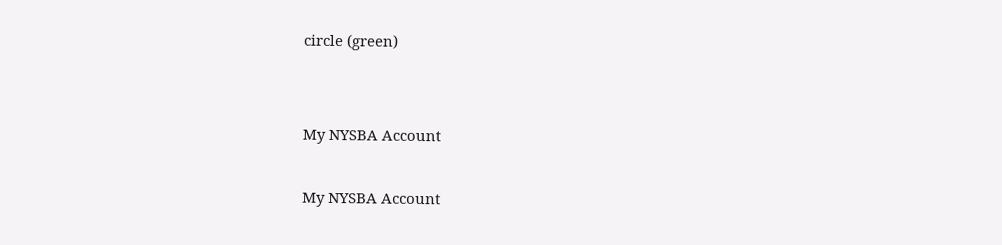circle (green)


My NYSBA Account

My NYSBA Account